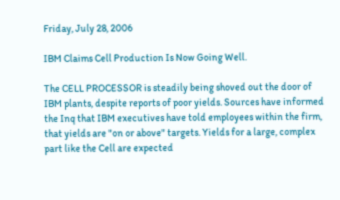Friday, July 28, 2006

IBM Claims Cell Production Is Now Going Well.

The CELL PROCESSOR is steadily being shoved out the door of IBM plants, despite reports of poor yields. Sources have informed the Inq that IBM executives have told employees within the firm, that yields are "on or above" targets. Yields for a large, complex part like the Cell are expected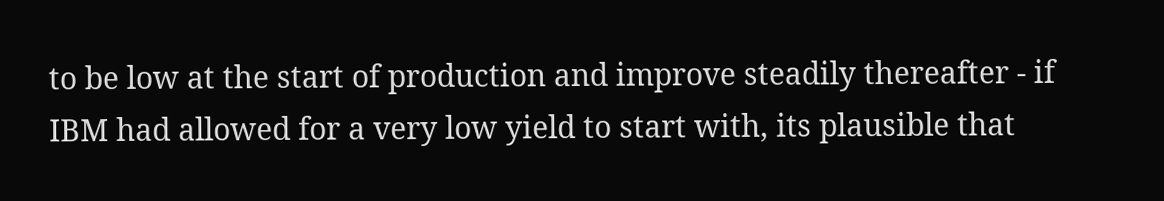to be low at the start of production and improve steadily thereafter - if IBM had allowed for a very low yield to start with, its plausible that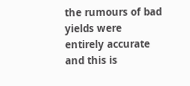the rumours of bad yields were entirely accurate and this is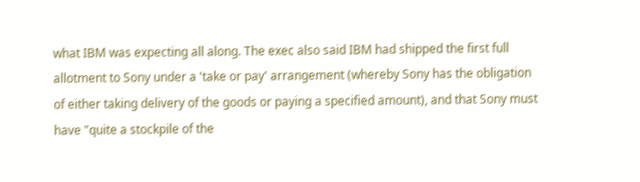what IBM was expecting all along. The exec also said IBM had shipped the first full allotment to Sony under a 'take or pay' arrangement (whereby Sony has the obligation of either taking delivery of the goods or paying a specified amount), and that Sony must have "quite a stockpile of the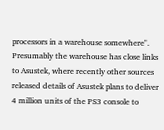processors in a warehouse somewhere". Presumably the warehouse has close links to Asustek, where recently other sources released details of Asustek plans to deliver 4 million units of the PS3 console to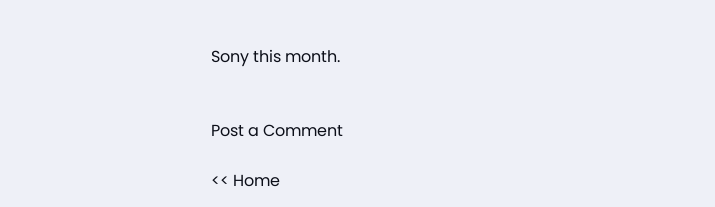Sony this month.


Post a Comment

<< Home